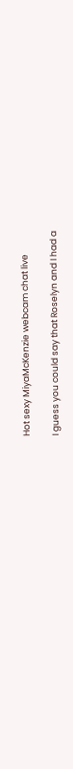Hot sexy MiyaMcKenzie webcam chat live

I guess you could say that Roselyn and I had a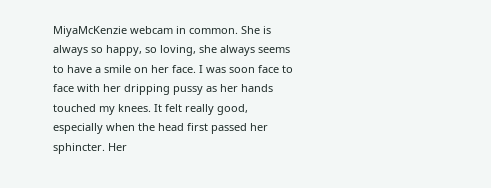MiyaMcKenzie webcam in common. She is always so happy, so loving, she always seems to have a smile on her face. I was soon face to face with her dripping pussy as her hands touched my knees. It felt really good, especially when the head first passed her sphincter. Her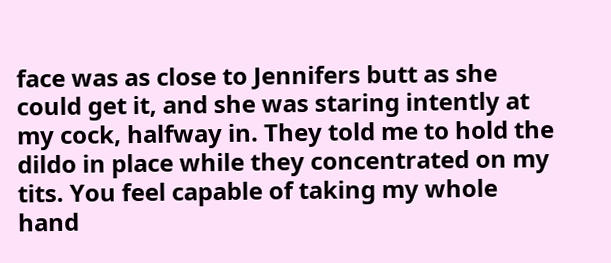face was as close to Jennifers butt as she could get it, and she was staring intently at my cock, halfway in. They told me to hold the dildo in place while they concentrated on my tits. You feel capable of taking my whole hand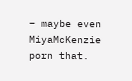– maybe even MiyaMcKenzie porn that.